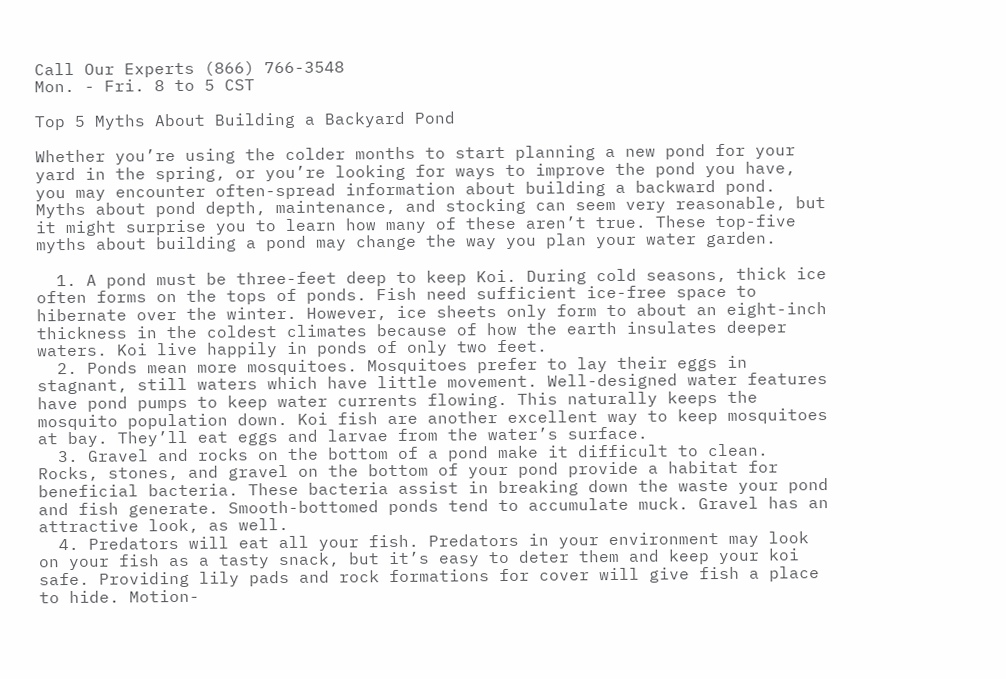Call Our Experts (866) 766-3548
Mon. - Fri. 8 to 5 CST

Top 5 Myths About Building a Backyard Pond

Whether you’re using the colder months to start planning a new pond for your yard in the spring, or you’re looking for ways to improve the pond you have, you may encounter often-spread information about building a backward pond. Myths about pond depth, maintenance, and stocking can seem very reasonable, but it might surprise you to learn how many of these aren’t true. These top-five myths about building a pond may change the way you plan your water garden.

  1. A pond must be three-feet deep to keep Koi. During cold seasons, thick ice often forms on the tops of ponds. Fish need sufficient ice-free space to hibernate over the winter. However, ice sheets only form to about an eight-inch thickness in the coldest climates because of how the earth insulates deeper waters. Koi live happily in ponds of only two feet.
  2. Ponds mean more mosquitoes. Mosquitoes prefer to lay their eggs in stagnant, still waters which have little movement. Well-designed water features have pond pumps to keep water currents flowing. This naturally keeps the mosquito population down. Koi fish are another excellent way to keep mosquitoes at bay. They’ll eat eggs and larvae from the water’s surface.
  3. Gravel and rocks on the bottom of a pond make it difficult to clean. Rocks, stones, and gravel on the bottom of your pond provide a habitat for beneficial bacteria. These bacteria assist in breaking down the waste your pond and fish generate. Smooth-bottomed ponds tend to accumulate muck. Gravel has an attractive look, as well.
  4. Predators will eat all your fish. Predators in your environment may look on your fish as a tasty snack, but it’s easy to deter them and keep your koi safe. Providing lily pads and rock formations for cover will give fish a place to hide. Motion-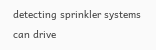detecting sprinkler systems can drive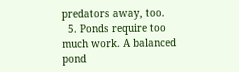predators away, too.
  5. Ponds require too much work. A balanced pond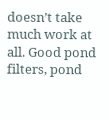doesn’t take much work at all. Good pond filters, pond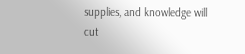supplies, and knowledge will cut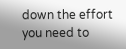down the effort you need to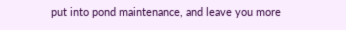put into pond maintenance, and leave you more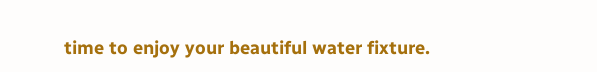time to enjoy your beautiful water fixture.